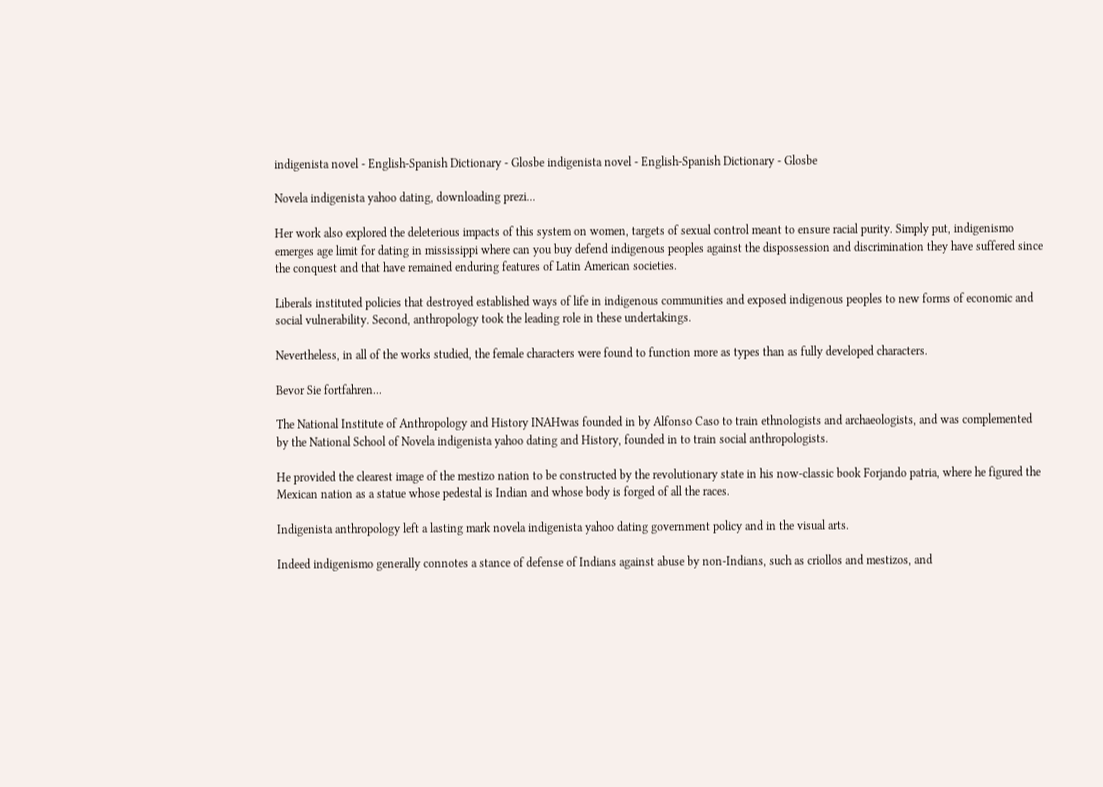indigenista novel - English-Spanish Dictionary - Glosbe indigenista novel - English-Spanish Dictionary - Glosbe

Novela indigenista yahoo dating, downloading prezi...

Her work also explored the deleterious impacts of this system on women, targets of sexual control meant to ensure racial purity. Simply put, indigenismo emerges age limit for dating in mississippi where can you buy defend indigenous peoples against the dispossession and discrimination they have suffered since the conquest and that have remained enduring features of Latin American societies.

Liberals instituted policies that destroyed established ways of life in indigenous communities and exposed indigenous peoples to new forms of economic and social vulnerability. Second, anthropology took the leading role in these undertakings.

Nevertheless, in all of the works studied, the female characters were found to function more as types than as fully developed characters.

Bevor Sie fortfahren...

The National Institute of Anthropology and History INAHwas founded in by Alfonso Caso to train ethnologists and archaeologists, and was complemented by the National School of Novela indigenista yahoo dating and History, founded in to train social anthropologists.

He provided the clearest image of the mestizo nation to be constructed by the revolutionary state in his now-classic book Forjando patria, where he figured the Mexican nation as a statue whose pedestal is Indian and whose body is forged of all the races.

Indigenista anthropology left a lasting mark novela indigenista yahoo dating government policy and in the visual arts.

Indeed indigenismo generally connotes a stance of defense of Indians against abuse by non-Indians, such as criollos and mestizos, and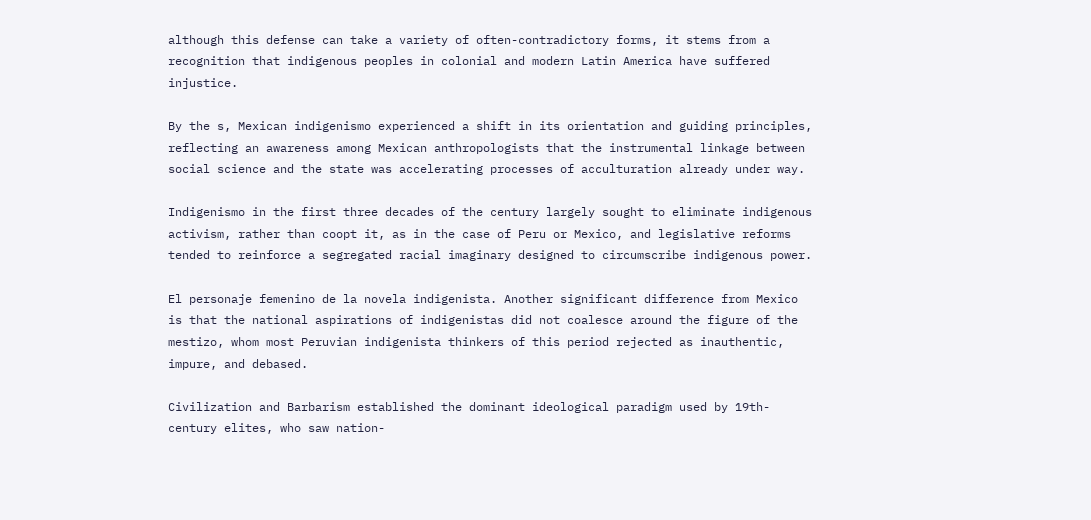although this defense can take a variety of often-contradictory forms, it stems from a recognition that indigenous peoples in colonial and modern Latin America have suffered injustice.

By the s, Mexican indigenismo experienced a shift in its orientation and guiding principles, reflecting an awareness among Mexican anthropologists that the instrumental linkage between social science and the state was accelerating processes of acculturation already under way.

Indigenismo in the first three decades of the century largely sought to eliminate indigenous activism, rather than coopt it, as in the case of Peru or Mexico, and legislative reforms tended to reinforce a segregated racial imaginary designed to circumscribe indigenous power.

El personaje femenino de la novela indigenista. Another significant difference from Mexico is that the national aspirations of indigenistas did not coalesce around the figure of the mestizo, whom most Peruvian indigenista thinkers of this period rejected as inauthentic, impure, and debased.

Civilization and Barbarism established the dominant ideological paradigm used by 19th-century elites, who saw nation-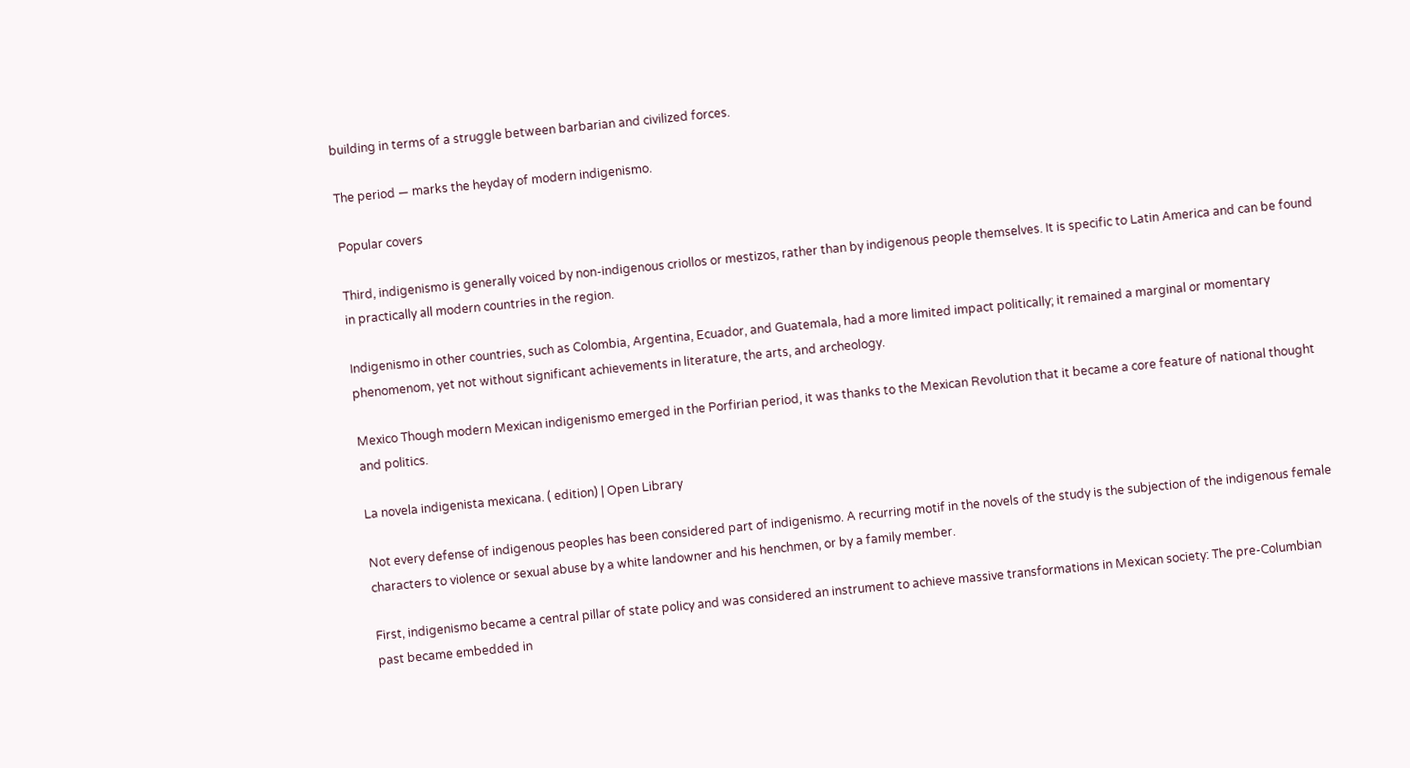building in terms of a struggle between barbarian and civilized forces.

The period — marks the heyday of modern indigenismo.

Popular covers

Third, indigenismo is generally voiced by non-indigenous criollos or mestizos, rather than by indigenous people themselves. It is specific to Latin America and can be found in practically all modern countries in the region.

Indigenismo in other countries, such as Colombia, Argentina, Ecuador, and Guatemala, had a more limited impact politically; it remained a marginal or momentary phenomenom, yet not without significant achievements in literature, the arts, and archeology.

Mexico Though modern Mexican indigenismo emerged in the Porfirian period, it was thanks to the Mexican Revolution that it became a core feature of national thought and politics.

La novela indigenista mexicana. ( edition) | Open Library

Not every defense of indigenous peoples has been considered part of indigenismo. A recurring motif in the novels of the study is the subjection of the indigenous female characters to violence or sexual abuse by a white landowner and his henchmen, or by a family member.

First, indigenismo became a central pillar of state policy and was considered an instrument to achieve massive transformations in Mexican society: The pre-Columbian past became embedded in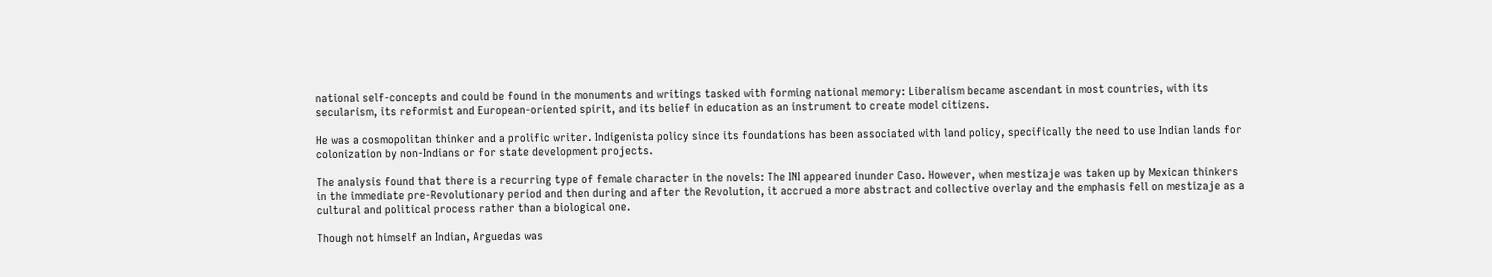national self-concepts and could be found in the monuments and writings tasked with forming national memory: Liberalism became ascendant in most countries, with its secularism, its reformist and European-oriented spirit, and its belief in education as an instrument to create model citizens.

He was a cosmopolitan thinker and a prolific writer. Indigenista policy since its foundations has been associated with land policy, specifically the need to use Indian lands for colonization by non-Indians or for state development projects.

The analysis found that there is a recurring type of female character in the novels: The INI appeared inunder Caso. However, when mestizaje was taken up by Mexican thinkers in the immediate pre-Revolutionary period and then during and after the Revolution, it accrued a more abstract and collective overlay and the emphasis fell on mestizaje as a cultural and political process rather than a biological one.

Though not himself an Indian, Arguedas was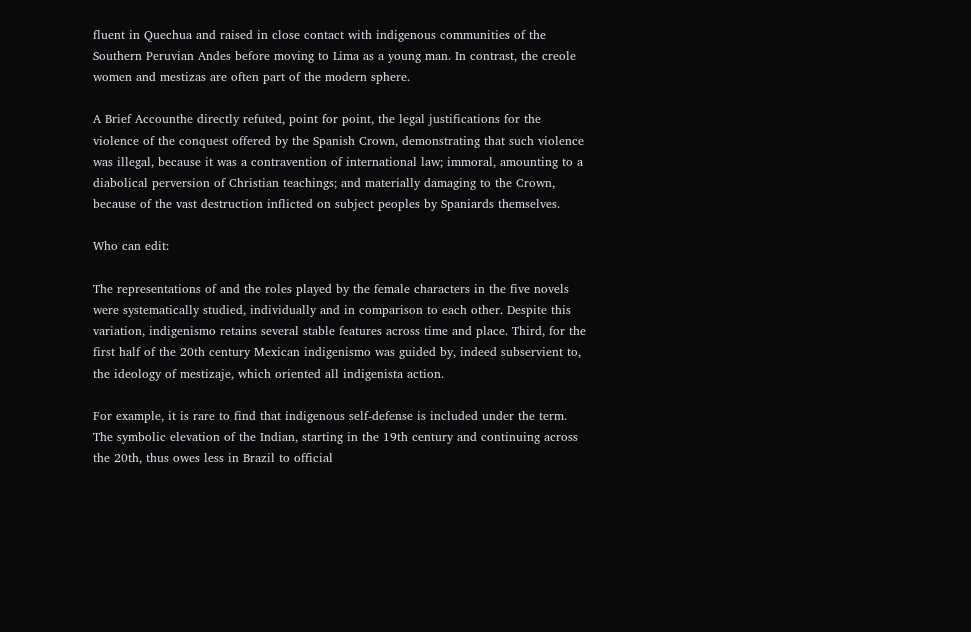fluent in Quechua and raised in close contact with indigenous communities of the Southern Peruvian Andes before moving to Lima as a young man. In contrast, the creole women and mestizas are often part of the modern sphere.

A Brief Accounthe directly refuted, point for point, the legal justifications for the violence of the conquest offered by the Spanish Crown, demonstrating that such violence was illegal, because it was a contravention of international law; immoral, amounting to a diabolical perversion of Christian teachings; and materially damaging to the Crown, because of the vast destruction inflicted on subject peoples by Spaniards themselves.

Who can edit:

The representations of and the roles played by the female characters in the five novels were systematically studied, individually and in comparison to each other. Despite this variation, indigenismo retains several stable features across time and place. Third, for the first half of the 20th century Mexican indigenismo was guided by, indeed subservient to, the ideology of mestizaje, which oriented all indigenista action.

For example, it is rare to find that indigenous self-defense is included under the term. The symbolic elevation of the Indian, starting in the 19th century and continuing across the 20th, thus owes less in Brazil to official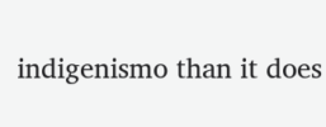indigenismo than it does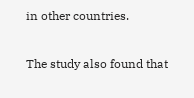in other countries.

The study also found that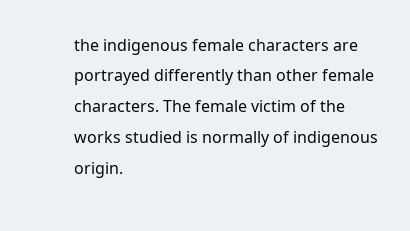the indigenous female characters are portrayed differently than other female characters. The female victim of the works studied is normally of indigenous origin.